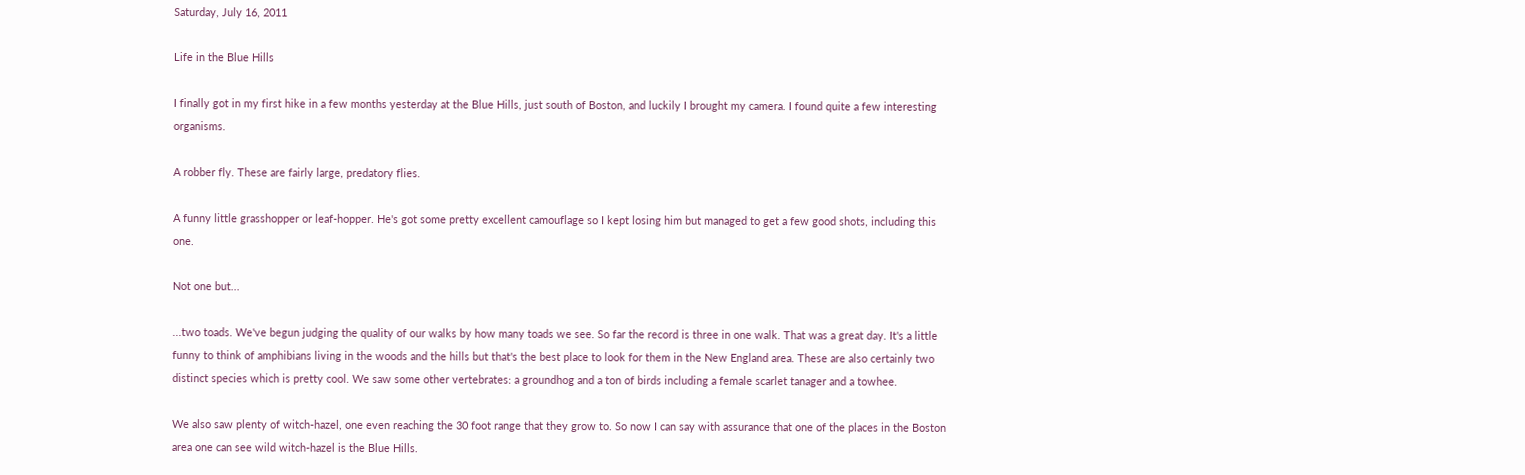Saturday, July 16, 2011

Life in the Blue Hills

I finally got in my first hike in a few months yesterday at the Blue Hills, just south of Boston, and luckily I brought my camera. I found quite a few interesting organisms.

A robber fly. These are fairly large, predatory flies.

A funny little grasshopper or leaf-hopper. He's got some pretty excellent camouflage so I kept losing him but managed to get a few good shots, including this one.

Not one but...

...two toads. We've begun judging the quality of our walks by how many toads we see. So far the record is three in one walk. That was a great day. It's a little funny to think of amphibians living in the woods and the hills but that's the best place to look for them in the New England area. These are also certainly two distinct species which is pretty cool. We saw some other vertebrates: a groundhog and a ton of birds including a female scarlet tanager and a towhee.

We also saw plenty of witch-hazel, one even reaching the 30 foot range that they grow to. So now I can say with assurance that one of the places in the Boston area one can see wild witch-hazel is the Blue Hills.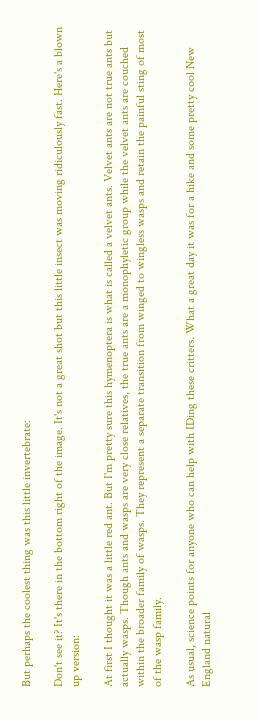But perhaps the coolest thing was this little invertebrate:

Don't see it? It's there in the bottom right of the image. It's not a great shot but this little insect was moving ridiculously fast. Here's a blown up version:

At first I thought it was a little red ant. But I'm pretty sure this hymenoptera is what is called a velvet ants. Velvet ants are not true ants but actually wasps. Though ants and wasps are very close relatives, the true ants are a monophyletic group while the velvet ants are couched within the broader family of wasps. They represent a separate transition from winged to wingless wasps and retain the painful sting of most of the wasp family.

As usual, science points for anyone who can help with IDing these critters. What a great day it was for a hike and some pretty cool New England natural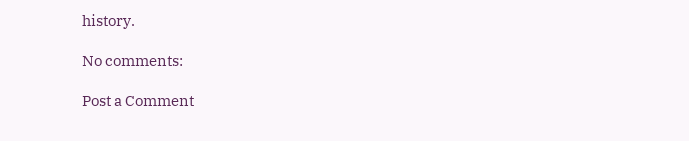history.

No comments:

Post a Comment